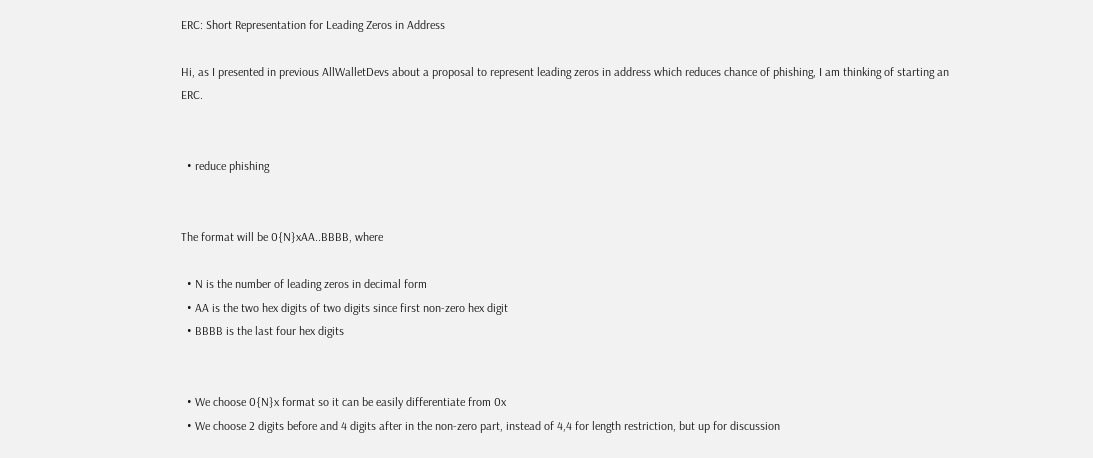ERC: Short Representation for Leading Zeros in Address

Hi, as I presented in previous AllWalletDevs about a proposal to represent leading zeros in address which reduces chance of phishing, I am thinking of starting an ERC.


  • reduce phishing


The format will be 0{N}xAA..BBBB, where

  • N is the number of leading zeros in decimal form
  • AA is the two hex digits of two digits since first non-zero hex digit
  • BBBB is the last four hex digits


  • We choose 0{N}x format so it can be easily differentiate from 0x
  • We choose 2 digits before and 4 digits after in the non-zero part, instead of 4,4 for length restriction, but up for discussion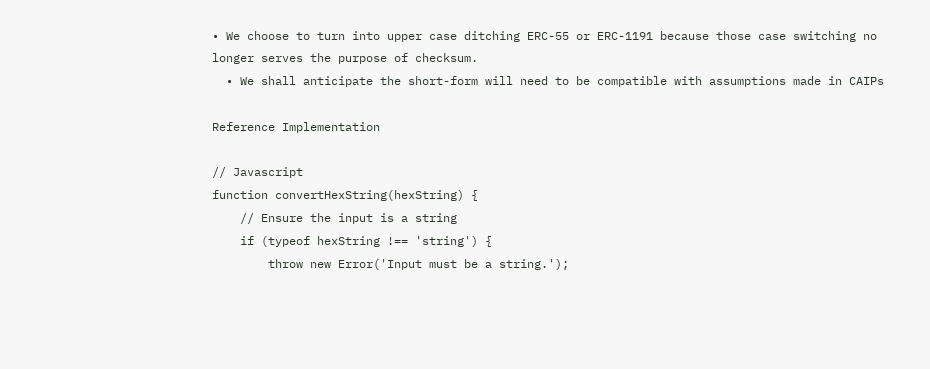• We choose to turn into upper case ditching ERC-55 or ERC-1191 because those case switching no longer serves the purpose of checksum.
  • We shall anticipate the short-form will need to be compatible with assumptions made in CAIPs

Reference Implementation

// Javascript
function convertHexString(hexString) {
    // Ensure the input is a string
    if (typeof hexString !== 'string') {
        throw new Error('Input must be a string.');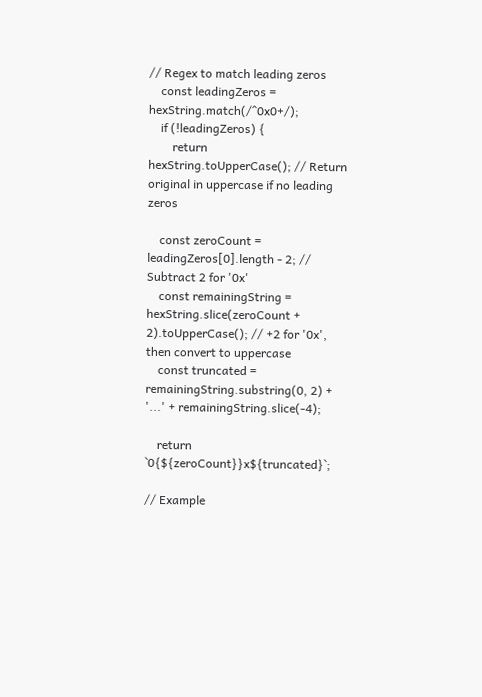// Regex to match leading zeros
    const leadingZeros = hexString.match(/^0x0+/);
    if (!leadingZeros) {
        return hexString.toUpperCase(); // Return original in uppercase if no leading zeros

    const zeroCount = leadingZeros[0].length - 2; // Subtract 2 for '0x'
    const remainingString = hexString.slice(zeroCount + 2).toUpperCase(); // +2 for '0x', then convert to uppercase
    const truncated = remainingString.substring(0, 2) + '...' + remainingString.slice(-4);

    return `0{${zeroCount}}x${truncated}`;

// Example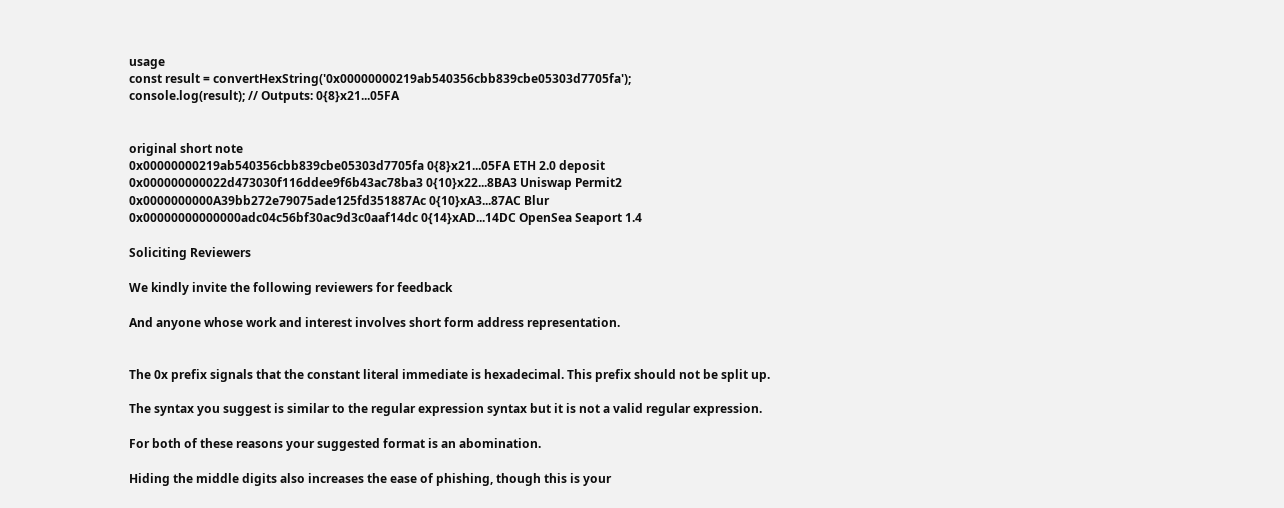usage
const result = convertHexString('0x00000000219ab540356cbb839cbe05303d7705fa');
console.log(result); // Outputs: 0{8}x21...05FA


original short note
0x00000000219ab540356cbb839cbe05303d7705fa 0{8}x21...05FA ETH 2.0 deposit
0x000000000022d473030f116ddee9f6b43ac78ba3 0{10}x22...8BA3 Uniswap Permit2
0x0000000000A39bb272e79075ade125fd351887Ac 0{10}xA3...87AC Blur
0x00000000000000adc04c56bf30ac9d3c0aaf14dc 0{14}xAD...14DC OpenSea Seaport 1.4

Soliciting Reviewers

We kindly invite the following reviewers for feedback

And anyone whose work and interest involves short form address representation.


The 0x prefix signals that the constant literal immediate is hexadecimal. This prefix should not be split up.

The syntax you suggest is similar to the regular expression syntax but it is not a valid regular expression.

For both of these reasons your suggested format is an abomination.

Hiding the middle digits also increases the ease of phishing, though this is your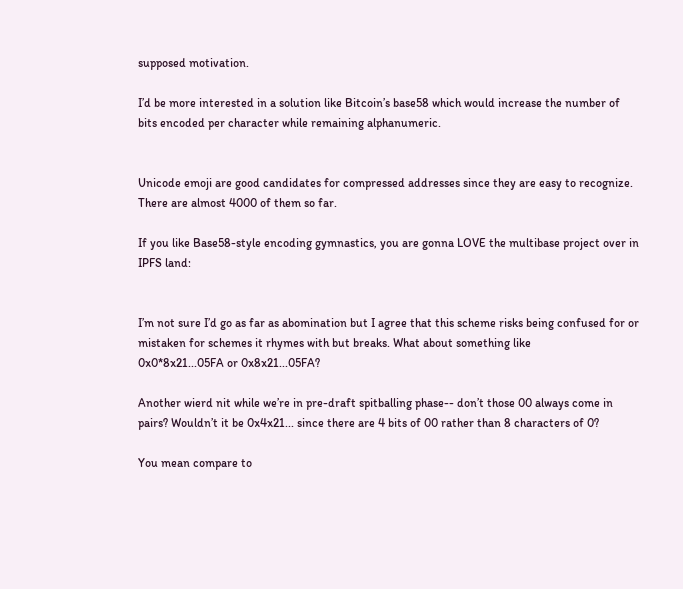supposed motivation.

I’d be more interested in a solution like Bitcoin’s base58 which would increase the number of bits encoded per character while remaining alphanumeric.


Unicode emoji are good candidates for compressed addresses since they are easy to recognize. There are almost 4000 of them so far.

If you like Base58-style encoding gymnastics, you are gonna LOVE the multibase project over in IPFS land:


I’m not sure I’d go as far as abomination but I agree that this scheme risks being confused for or mistaken for schemes it rhymes with but breaks. What about something like
0x0*8x21...05FA or 0x8x21...05FA?

Another wierd nit while we’re in pre-draft spitballing phase-- don’t those 00 always come in pairs? Wouldn’t it be 0x4x21... since there are 4 bits of 00 rather than 8 characters of 0?

You mean compare to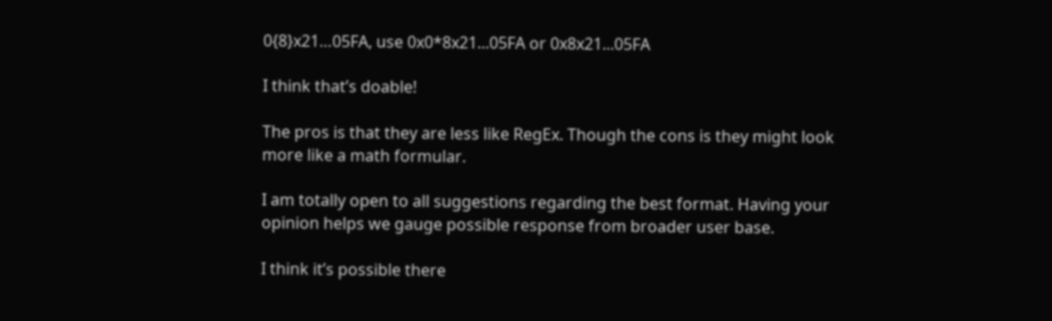0{8}x21…05FA, use 0x0*8x21...05FA or 0x8x21...05FA

I think that’s doable!

The pros is that they are less like RegEx. Though the cons is they might look more like a math formular.

I am totally open to all suggestions regarding the best format. Having your opinion helps we gauge possible response from broader user base.

I think it’s possible there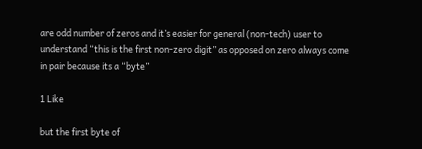are odd number of zeros and it’s easier for general (non-tech) user to understand “this is the first non-zero digit” as opposed on zero always come in pair because its a “byte”

1 Like

but the first byte of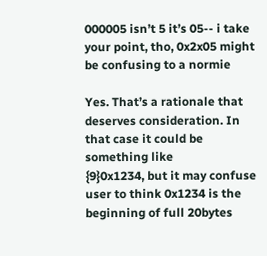000005 isn’t 5 it’s 05-- i take your point, tho, 0x2x05 might be confusing to a normie

Yes. That’s a rationale that deserves consideration. In that case it could be something like
{9}0x1234, but it may confuse user to think 0x1234 is the beginning of full 20bytes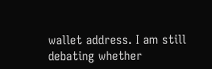wallet address. I am still debating whether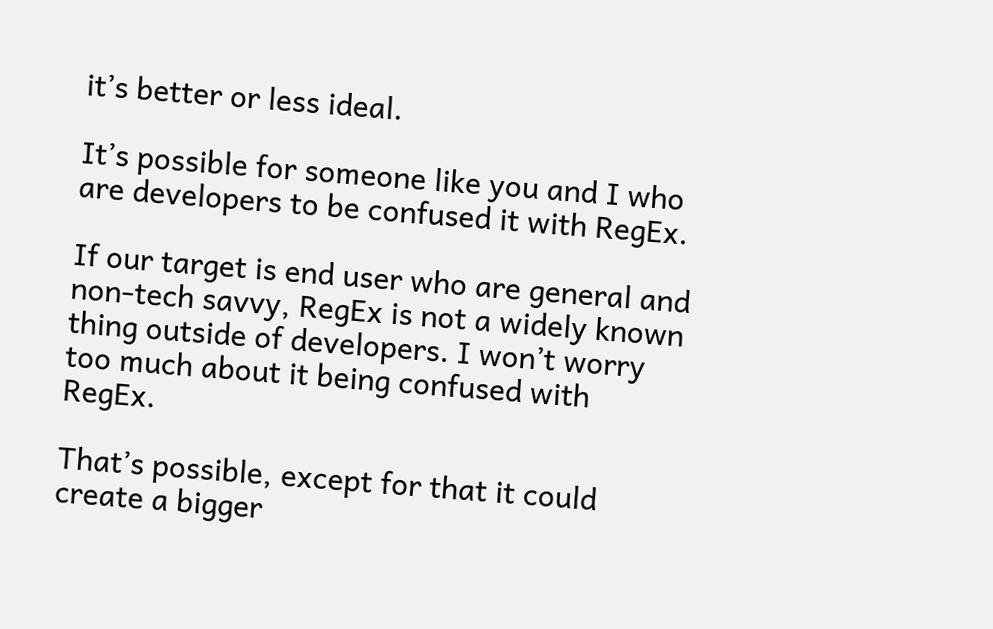it’s better or less ideal.

It’s possible for someone like you and I who are developers to be confused it with RegEx.

If our target is end user who are general and non-tech savvy, RegEx is not a widely known thing outside of developers. I won’t worry too much about it being confused with RegEx.

That’s possible, except for that it could create a bigger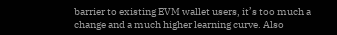barrier to existing EVM wallet users, it’s too much a change and a much higher learning curve. Also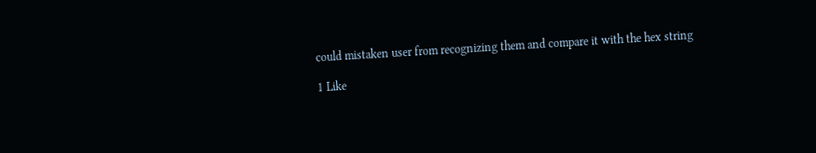could mistaken user from recognizing them and compare it with the hex string

1 Like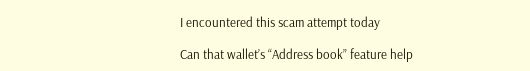I encountered this scam attempt today

Can that wallet’s “Address book” feature help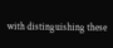with distinguishing these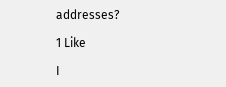addresses?

1 Like

I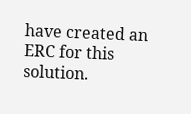have created an ERC for this solution.